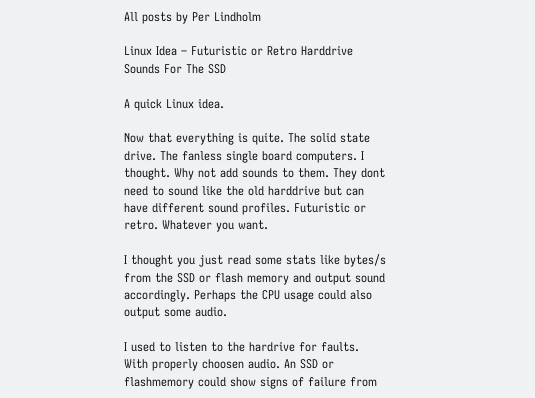All posts by Per Lindholm

Linux Idea – Futuristic or Retro Harddrive Sounds For The SSD

A quick Linux idea.

Now that everything is quite. The solid state drive. The fanless single board computers. I thought. Why not add sounds to them. They dont need to sound like the old harddrive but can have different sound profiles. Futuristic or retro. Whatever you want.

I thought you just read some stats like bytes/s from the SSD or flash memory and output sound accordingly. Perhaps the CPU usage could also output some audio.

I used to listen to the hardrive for faults. With properly choosen audio. An SSD or flashmemory could show signs of failure from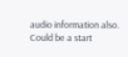audio information also. Could be a start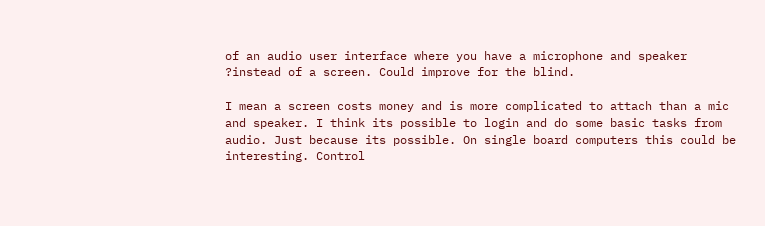of an audio user interface where you have a microphone and speaker ?instead of a screen. Could improve for the blind.

I mean a screen costs money and is more complicated to attach than a mic and speaker. I think its possible to login and do some basic tasks from audio. Just because its possible. On single board computers this could be interesting. Control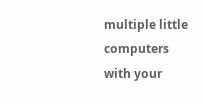multiple little computers with your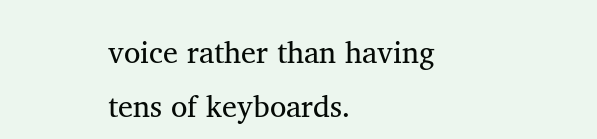voice rather than having tens of keyboards.